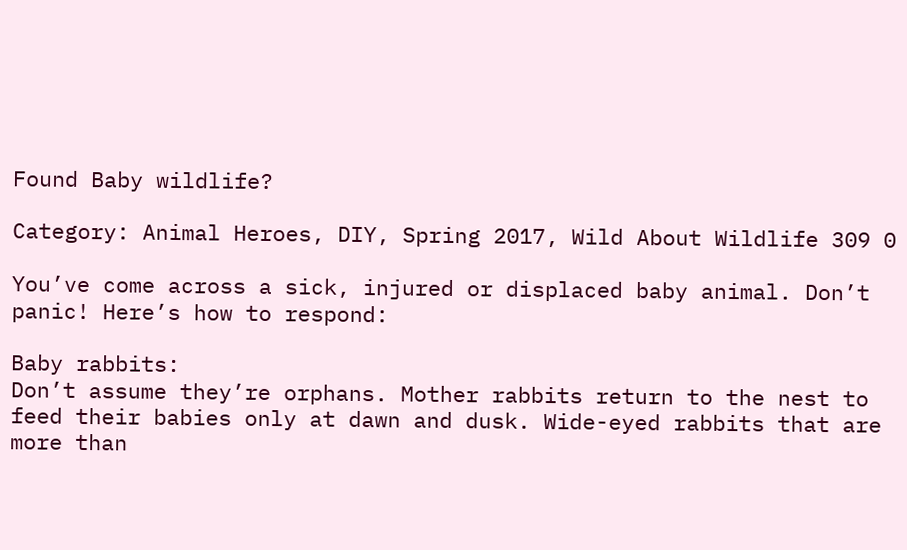Found Baby wildlife?

Category: Animal Heroes, DIY, Spring 2017, Wild About Wildlife 309 0

You’ve come across a sick, injured or displaced baby animal. Don’t panic! Here’s how to respond:

Baby rabbits:
Don’t assume they’re orphans. Mother rabbits return to the nest to feed their babies only at dawn and dusk. Wide-eyed rabbits that are more than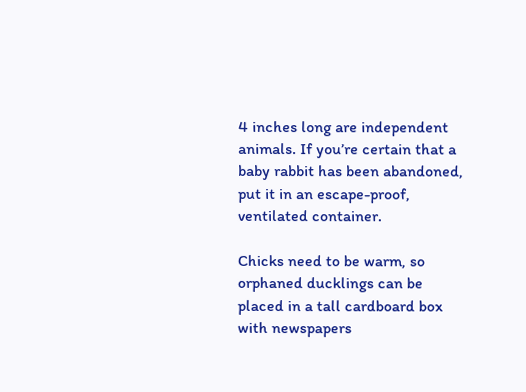4 inches long are independent animals. If you’re certain that a baby rabbit has been abandoned, put it in an escape-proof, ventilated container.

Chicks need to be warm, so orphaned ducklings can be placed in a tall cardboard box with newspapers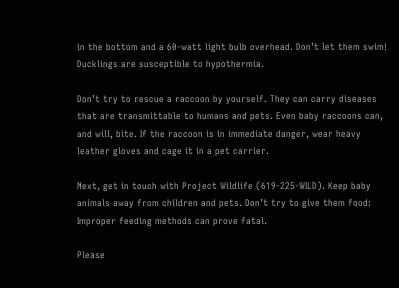in the bottom and a 60-watt light bulb overhead. Don’t let them swim! Ducklings are susceptible to hypothermia.

Don’t try to rescue a raccoon by yourself. They can carry diseases that are transmittable to humans and pets. Even baby raccoons can, and will, bite. If the raccoon is in immediate danger, wear heavy leather gloves and cage it in a pet carrier.

Next, get in touch with Project Wildlife (619-225-WILD). Keep baby animals away from children and pets. Don’t try to give them food: Improper feeding methods can prove fatal.

Please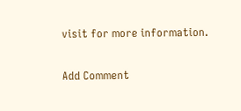visit for more information.


Add Comment